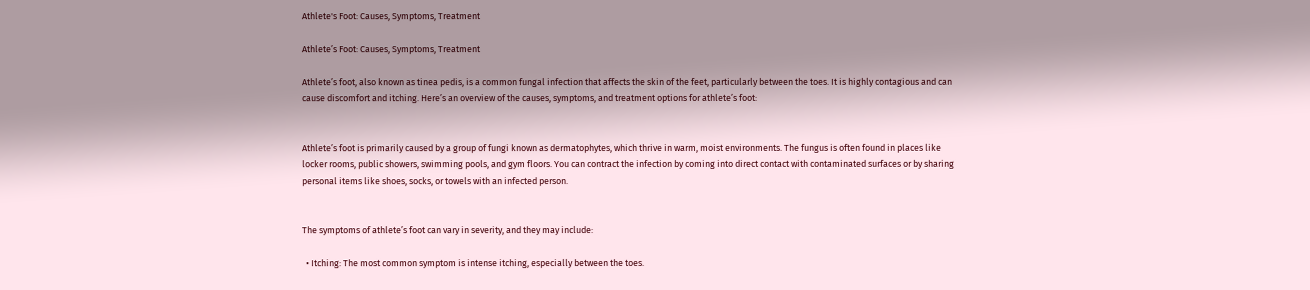Athlete's Foot: Causes, Symptoms, Treatment

Athlete’s Foot: Causes, Symptoms, Treatment

Athlete’s foot, also known as tinea pedis, is a common fungal infection that affects the skin of the feet, particularly between the toes. It is highly contagious and can cause discomfort and itching. Here’s an overview of the causes, symptoms, and treatment options for athlete’s foot:


Athlete’s foot is primarily caused by a group of fungi known as dermatophytes, which thrive in warm, moist environments. The fungus is often found in places like locker rooms, public showers, swimming pools, and gym floors. You can contract the infection by coming into direct contact with contaminated surfaces or by sharing personal items like shoes, socks, or towels with an infected person.


The symptoms of athlete’s foot can vary in severity, and they may include:

  • Itching: The most common symptom is intense itching, especially between the toes.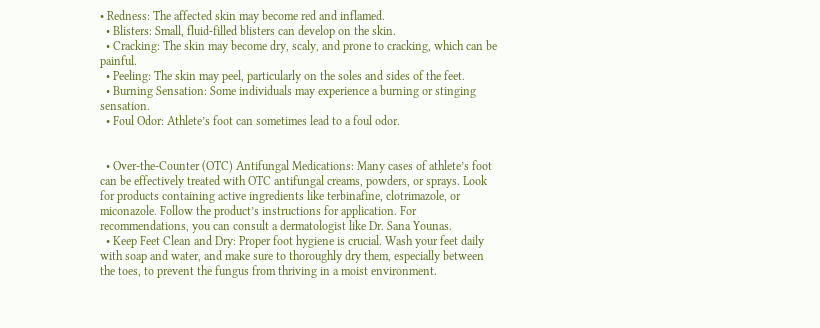• Redness: The affected skin may become red and inflamed.
  • Blisters: Small, fluid-filled blisters can develop on the skin.
  • Cracking: The skin may become dry, scaly, and prone to cracking, which can be painful.
  • Peeling: The skin may peel, particularly on the soles and sides of the feet.
  • Burning Sensation: Some individuals may experience a burning or stinging sensation.
  • Foul Odor: Athlete’s foot can sometimes lead to a foul odor.


  • Over-the-Counter (OTC) Antifungal Medications: Many cases of athlete’s foot can be effectively treated with OTC antifungal creams, powders, or sprays. Look for products containing active ingredients like terbinafine, clotrimazole, or miconazole. Follow the product’s instructions for application. For recommendations, you can consult a dermatologist like Dr. Sana Younas.
  • Keep Feet Clean and Dry: Proper foot hygiene is crucial. Wash your feet daily with soap and water, and make sure to thoroughly dry them, especially between the toes, to prevent the fungus from thriving in a moist environment.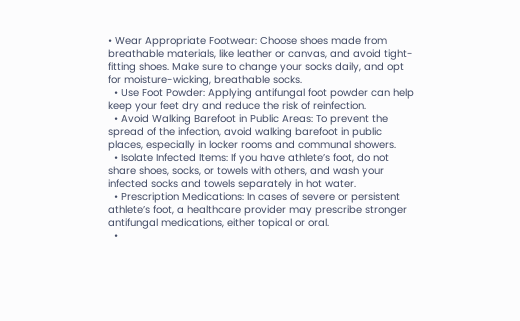• Wear Appropriate Footwear: Choose shoes made from breathable materials, like leather or canvas, and avoid tight-fitting shoes. Make sure to change your socks daily, and opt for moisture-wicking, breathable socks.
  • Use Foot Powder: Applying antifungal foot powder can help keep your feet dry and reduce the risk of reinfection.
  • Avoid Walking Barefoot in Public Areas: To prevent the spread of the infection, avoid walking barefoot in public places, especially in locker rooms and communal showers.
  • Isolate Infected Items: If you have athlete’s foot, do not share shoes, socks, or towels with others, and wash your infected socks and towels separately in hot water.
  • Prescription Medications: In cases of severe or persistent athlete’s foot, a healthcare provider may prescribe stronger antifungal medications, either topical or oral.
  •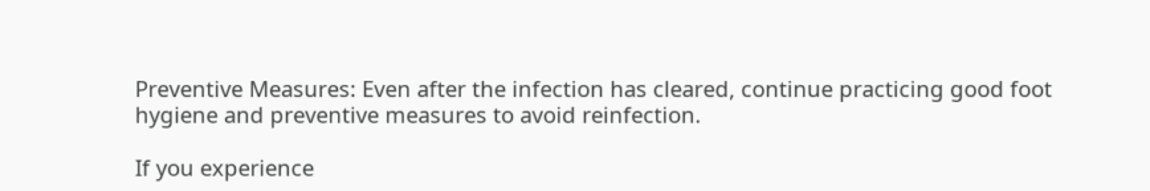Preventive Measures: Even after the infection has cleared, continue practicing good foot hygiene and preventive measures to avoid reinfection.

If you experience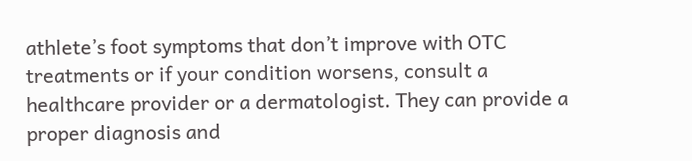athlete’s foot symptoms that don’t improve with OTC treatments or if your condition worsens, consult a healthcare provider or a dermatologist. They can provide a proper diagnosis and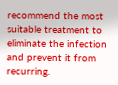recommend the most suitable treatment to eliminate the infection and prevent it from recurring.